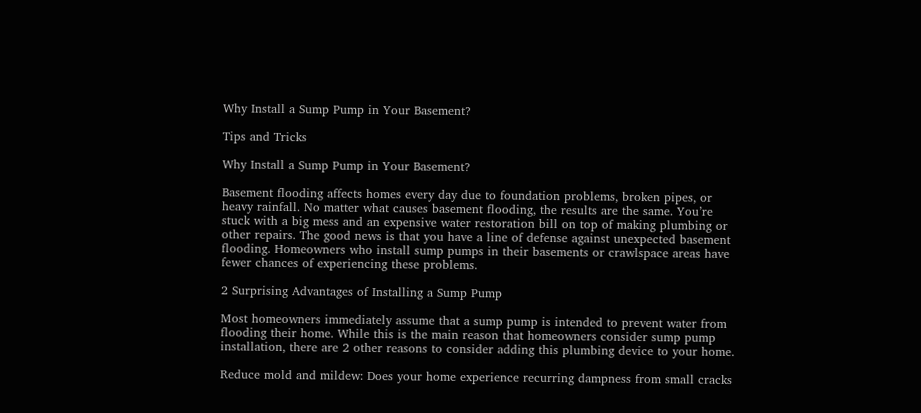Why Install a Sump Pump in Your Basement?

Tips and Tricks

Why Install a Sump Pump in Your Basement?

Basement flooding affects homes every day due to foundation problems, broken pipes, or heavy rainfall. No matter what causes basement flooding, the results are the same. You’re stuck with a big mess and an expensive water restoration bill on top of making plumbing or other repairs. The good news is that you have a line of defense against unexpected basement flooding. Homeowners who install sump pumps in their basements or crawlspace areas have fewer chances of experiencing these problems.

2 Surprising Advantages of Installing a Sump Pump

Most homeowners immediately assume that a sump pump is intended to prevent water from flooding their home. While this is the main reason that homeowners consider sump pump installation, there are 2 other reasons to consider adding this plumbing device to your home.

Reduce mold and mildew: Does your home experience recurring dampness from small cracks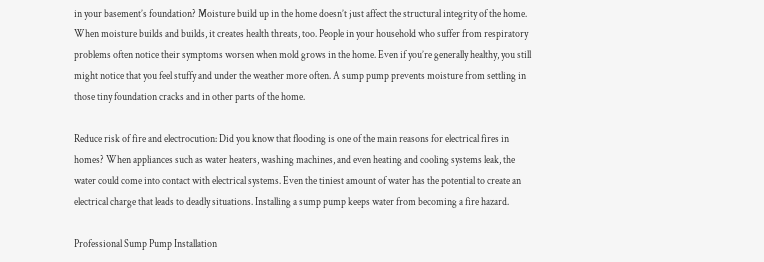in your basement’s foundation? Moisture build up in the home doesn’t just affect the structural integrity of the home. When moisture builds and builds, it creates health threats, too. People in your household who suffer from respiratory problems often notice their symptoms worsen when mold grows in the home. Even if you’re generally healthy, you still might notice that you feel stuffy and under the weather more often. A sump pump prevents moisture from settling in those tiny foundation cracks and in other parts of the home.

Reduce risk of fire and electrocution: Did you know that flooding is one of the main reasons for electrical fires in homes? When appliances such as water heaters, washing machines, and even heating and cooling systems leak, the water could come into contact with electrical systems. Even the tiniest amount of water has the potential to create an electrical charge that leads to deadly situations. Installing a sump pump keeps water from becoming a fire hazard.

Professional Sump Pump Installation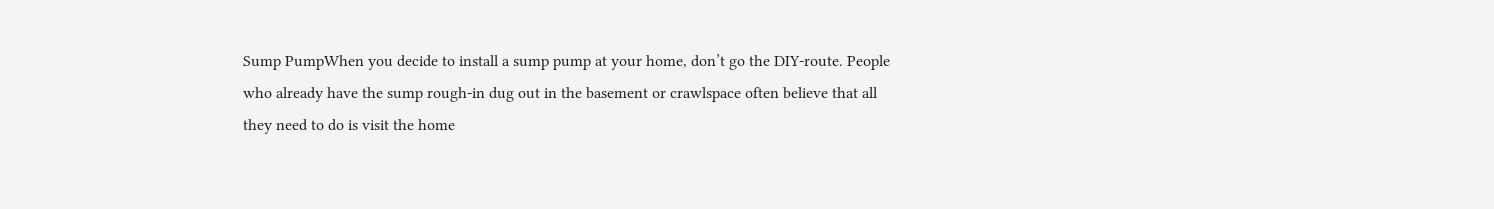Sump PumpWhen you decide to install a sump pump at your home, don’t go the DIY-route. People who already have the sump rough-in dug out in the basement or crawlspace often believe that all they need to do is visit the home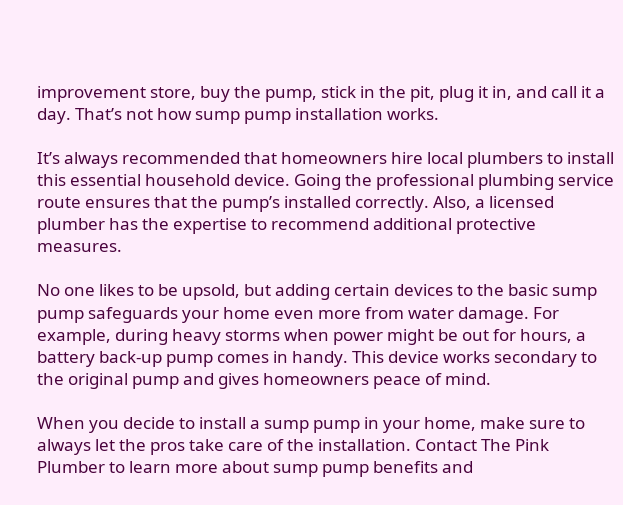improvement store, buy the pump, stick in the pit, plug it in, and call it a day. That’s not how sump pump installation works.

It’s always recommended that homeowners hire local plumbers to install this essential household device. Going the professional plumbing service route ensures that the pump’s installed correctly. Also, a licensed plumber has the expertise to recommend additional protective measures.

No one likes to be upsold, but adding certain devices to the basic sump pump safeguards your home even more from water damage. For example, during heavy storms when power might be out for hours, a battery back-up pump comes in handy. This device works secondary to the original pump and gives homeowners peace of mind.

When you decide to install a sump pump in your home, make sure to always let the pros take care of the installation. Contact The Pink Plumber to learn more about sump pump benefits and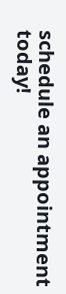schedule an appointment today!